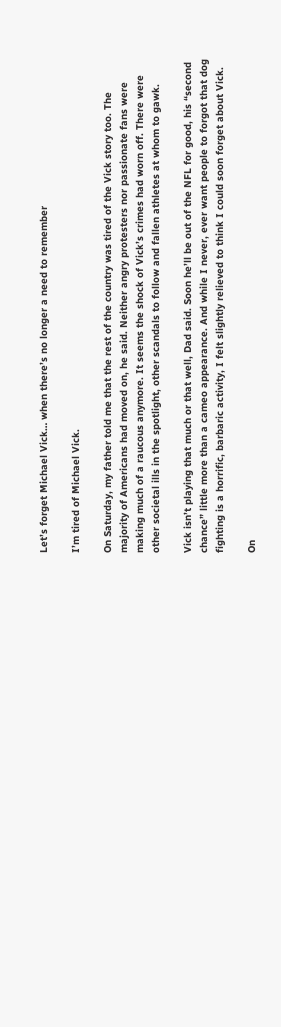Let’s forget Michael Vick… when there’s no longer a need to remember

I’m tired of Michael Vick.

On Saturday, my father told me that the rest of the country was tired of the Vick story too. The majority of Americans had moved on, he said. Neither angry protesters nor passionate fans were making much of a raucous anymore. It seems the shock of Vick’s crimes had worn off. There were other societal ills in the spotlight, other scandals to follow and fallen athletes at whom to gawk.

Vick isn’t playing that much or that well, Dad said. Soon he’ll be out of the NFL for good, his “second chance” little more than a cameo appearance. And while I never, ever want people to forgot that dog fighting is a horrific, barbaric activity, I felt slightly relieved to think I could soon forget about Vick.

On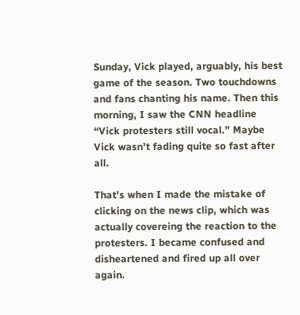Sunday, Vick played, arguably, his best game of the season. Two touchdowns and fans chanting his name. Then this morning, I saw the CNN headline “Vick protesters still vocal.” Maybe Vick wasn’t fading quite so fast after all.

That’s when I made the mistake of clicking on the news clip, which was actually covereing the reaction to the protesters. I became confused and disheartened and fired up all over again.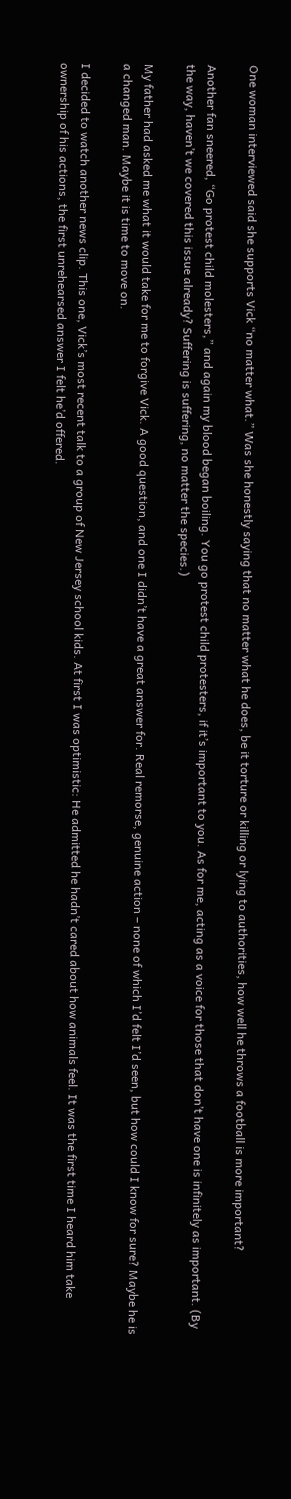One woman interviewed said she supports Vick “no matter what.” Was she honestly saying that no matter what he does, be it torture or killing or lying to authorities, how well he throws a football is more important?

Another fan sneered, “Go protest child molesters,” and again my blood began boiling. You go protest child protesters, if it’s important to you. As for me, acting as a voice for those that don’t have one is infinitely as important. (By the way, haven’t we covered this issue already? Suffering is suffering, no matter the species.)

My father had asked me what it would take for me to forgive Vick. A good question, and one I didn’t have a great answer for. Real remorse, genuine action – none of which I’d felt I’d seen, but how could I know for sure? Maybe he is a changed man. Maybe it is time to move on.

I decided to watch another news clip. This one, Vick’s most recent talk to a group of New Jersey school kids. At first I was optimistic: He admitted he hadn’t cared about how animals feel. It was the first time I heard him take ownership of his actions, the first unrehearsed answer I felt he’d offered.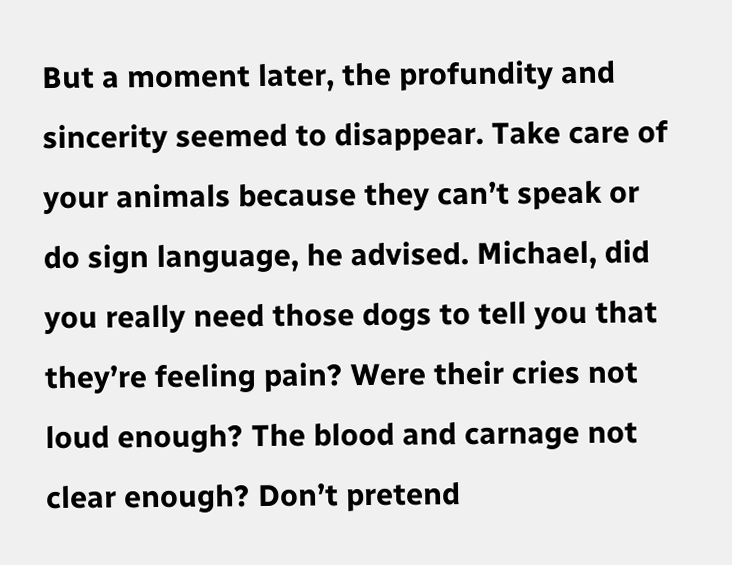But a moment later, the profundity and sincerity seemed to disappear. Take care of your animals because they can’t speak or do sign language, he advised. Michael, did you really need those dogs to tell you that they’re feeling pain? Were their cries not loud enough? The blood and carnage not clear enough? Don’t pretend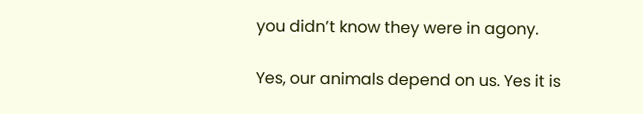you didn’t know they were in agony.

Yes, our animals depend on us. Yes it is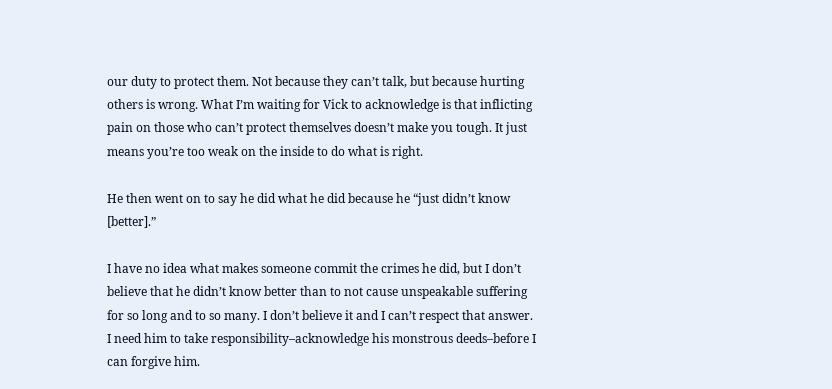our duty to protect them. Not because they can’t talk, but because hurting others is wrong. What I’m waiting for Vick to acknowledge is that inflicting pain on those who can’t protect themselves doesn’t make you tough. It just means you’re too weak on the inside to do what is right.

He then went on to say he did what he did because he “just didn’t know [better].”

I have no idea what makes someone commit the crimes he did, but I don’t believe that he didn’t know better than to not cause unspeakable suffering for so long and to so many. I don’t believe it and I can’t respect that answer. I need him to take responsibility–acknowledge his monstrous deeds–before I can forgive him.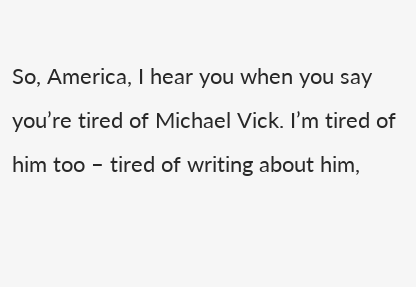So, America, I hear you when you say you’re tired of Michael Vick. I’m tired of him too – tired of writing about him,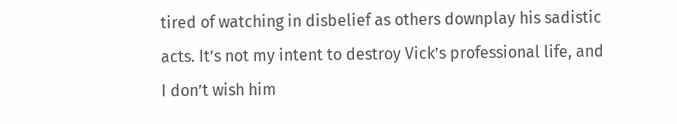tired of watching in disbelief as others downplay his sadistic acts. It’s not my intent to destroy Vick’s professional life, and I don’t wish him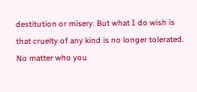destitution or misery. But what I do wish is that cruelty of any kind is no longer tolerated. No matter who you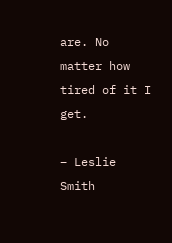are. No matter how tired of it I get.

– Leslie Smith